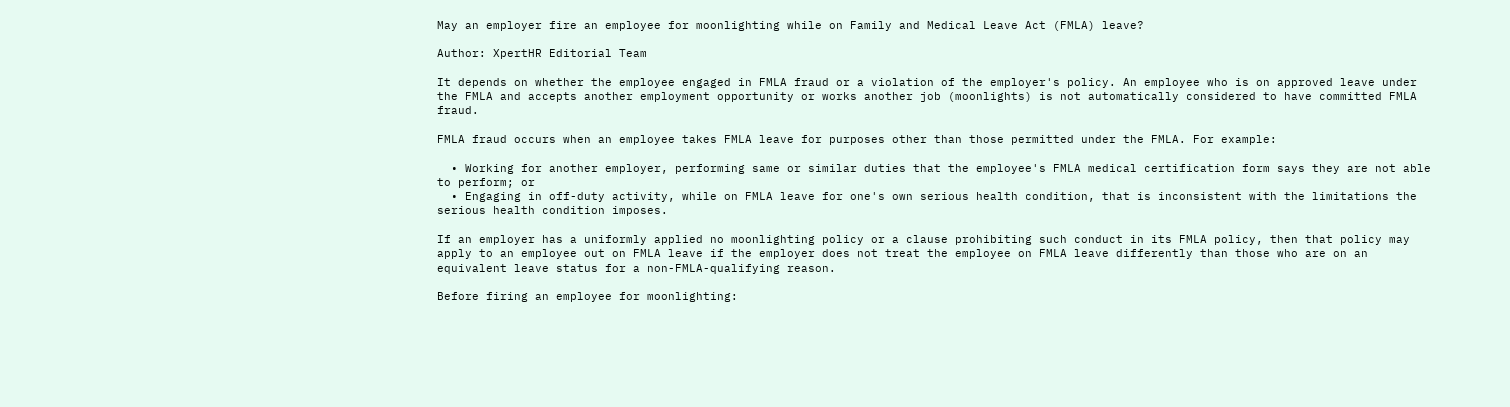May an employer fire an employee for moonlighting while on Family and Medical Leave Act (FMLA) leave?

Author: XpertHR Editorial Team

It depends on whether the employee engaged in FMLA fraud or a violation of the employer's policy. An employee who is on approved leave under the FMLA and accepts another employment opportunity or works another job (moonlights) is not automatically considered to have committed FMLA fraud.

FMLA fraud occurs when an employee takes FMLA leave for purposes other than those permitted under the FMLA. For example:

  • Working for another employer, performing same or similar duties that the employee's FMLA medical certification form says they are not able to perform; or
  • Engaging in off-duty activity, while on FMLA leave for one's own serious health condition, that is inconsistent with the limitations the serious health condition imposes.

If an employer has a uniformly applied no moonlighting policy or a clause prohibiting such conduct in its FMLA policy, then that policy may apply to an employee out on FMLA leave if the employer does not treat the employee on FMLA leave differently than those who are on an equivalent leave status for a non-FMLA-qualifying reason.

Before firing an employee for moonlighting: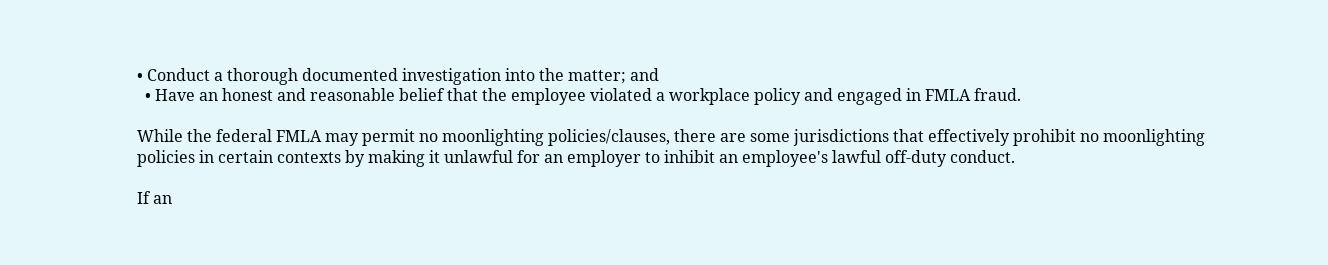• Conduct a thorough documented investigation into the matter; and
  • Have an honest and reasonable belief that the employee violated a workplace policy and engaged in FMLA fraud.

While the federal FMLA may permit no moonlighting policies/clauses, there are some jurisdictions that effectively prohibit no moonlighting policies in certain contexts by making it unlawful for an employer to inhibit an employee's lawful off-duty conduct.

If an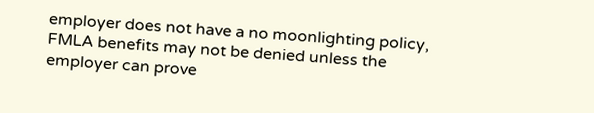employer does not have a no moonlighting policy, FMLA benefits may not be denied unless the employer can prove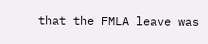that the FMLA leave was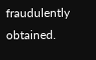fraudulently obtained.